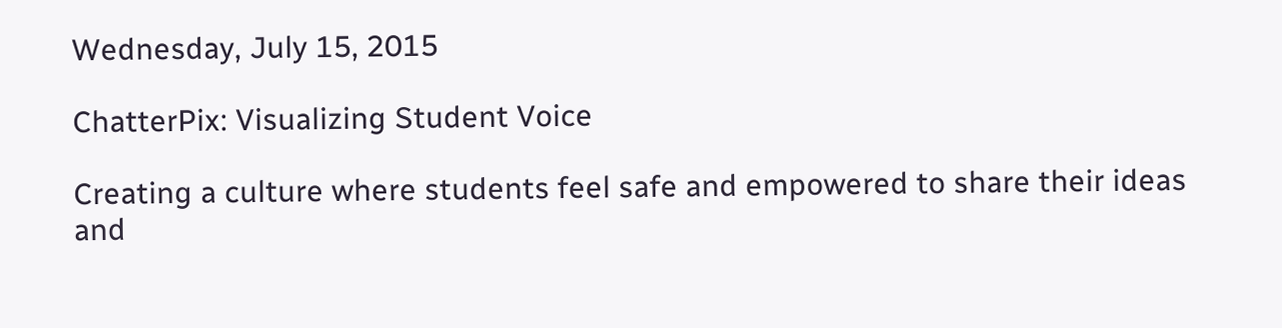Wednesday, July 15, 2015

ChatterPix: Visualizing Student Voice

Creating a culture where students feel safe and empowered to share their ideas and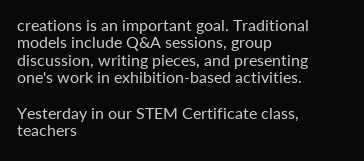creations is an important goal. Traditional models include Q&A sessions, group discussion, writing pieces, and presenting one's work in exhibition-based activities.

Yesterday in our STEM Certificate class, teachers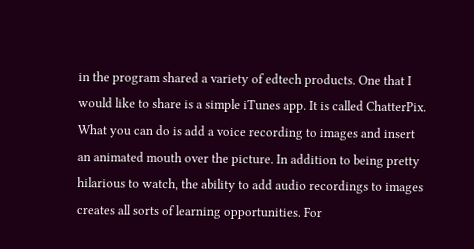in the program shared a variety of edtech products. One that I would like to share is a simple iTunes app. It is called ChatterPix. What you can do is add a voice recording to images and insert an animated mouth over the picture. In addition to being pretty hilarious to watch, the ability to add audio recordings to images creates all sorts of learning opportunities. For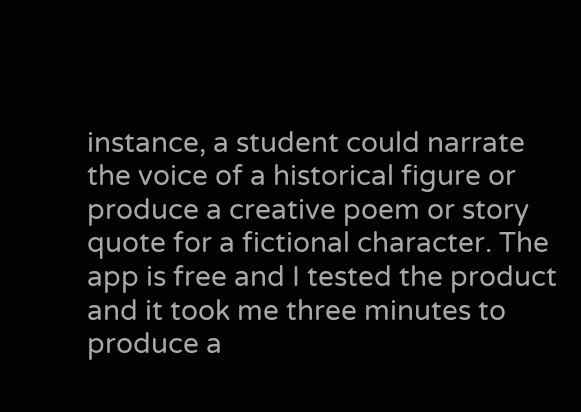instance, a student could narrate the voice of a historical figure or produce a creative poem or story quote for a fictional character. The app is free and I tested the product and it took me three minutes to produce a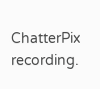ChatterPix recording.